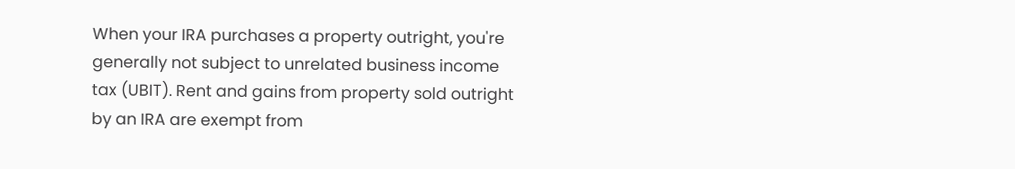When your IRA purchases a property outright, you're generally not subject to unrelated business income tax (UBIT). Rent and gains from property sold outright by an IRA are exempt from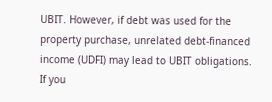UBIT. However, if debt was used for the property purchase, unrelated debt-financed income (UDFI) may lead to UBIT obligations. If you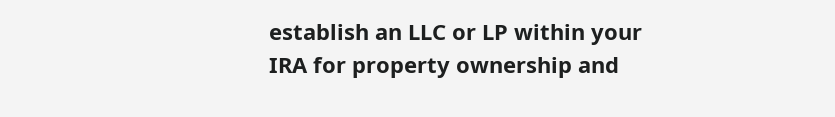establish an LLC or LP within your IRA for property ownership and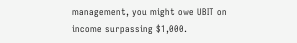management, you might owe UBIT on income surpassing $1,000.